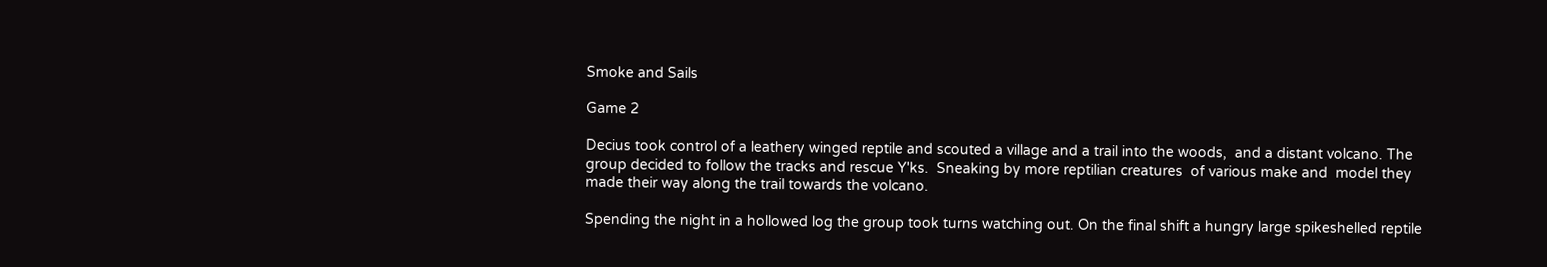Smoke and Sails

Game 2

Decius took control of a leathery winged reptile and scouted a village and a trail into the woods,  and a distant volcano. The group decided to follow the tracks and rescue Y'ks.  Sneaking by more reptilian creatures  of various make and  model they made their way along the trail towards the volcano.

Spending the night in a hollowed log the group took turns watching out. On the final shift a hungry large spikeshelled reptile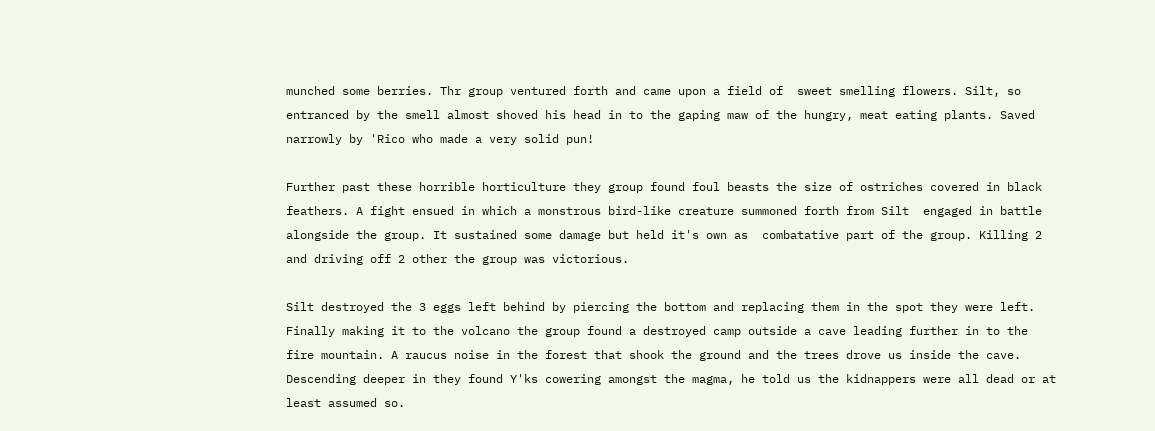munched some berries. Thr group ventured forth and came upon a field of  sweet smelling flowers. Silt, so entranced by the smell almost shoved his head in to the gaping maw of the hungry, meat eating plants. Saved narrowly by 'Rico who made a very solid pun!

Further past these horrible horticulture they group found foul beasts the size of ostriches covered in black feathers. A fight ensued in which a monstrous bird-like creature summoned forth from Silt  engaged in battle alongside the group. It sustained some damage but held it's own as  combatative part of the group. Killing 2 and driving off 2 other the group was victorious.

Silt destroyed the 3 eggs left behind by piercing the bottom and replacing them in the spot they were left.  Finally making it to the volcano the group found a destroyed camp outside a cave leading further in to the fire mountain. A raucus noise in the forest that shook the ground and the trees drove us inside the cave. Descending deeper in they found Y'ks cowering amongst the magma, he told us the kidnappers were all dead or at least assumed so.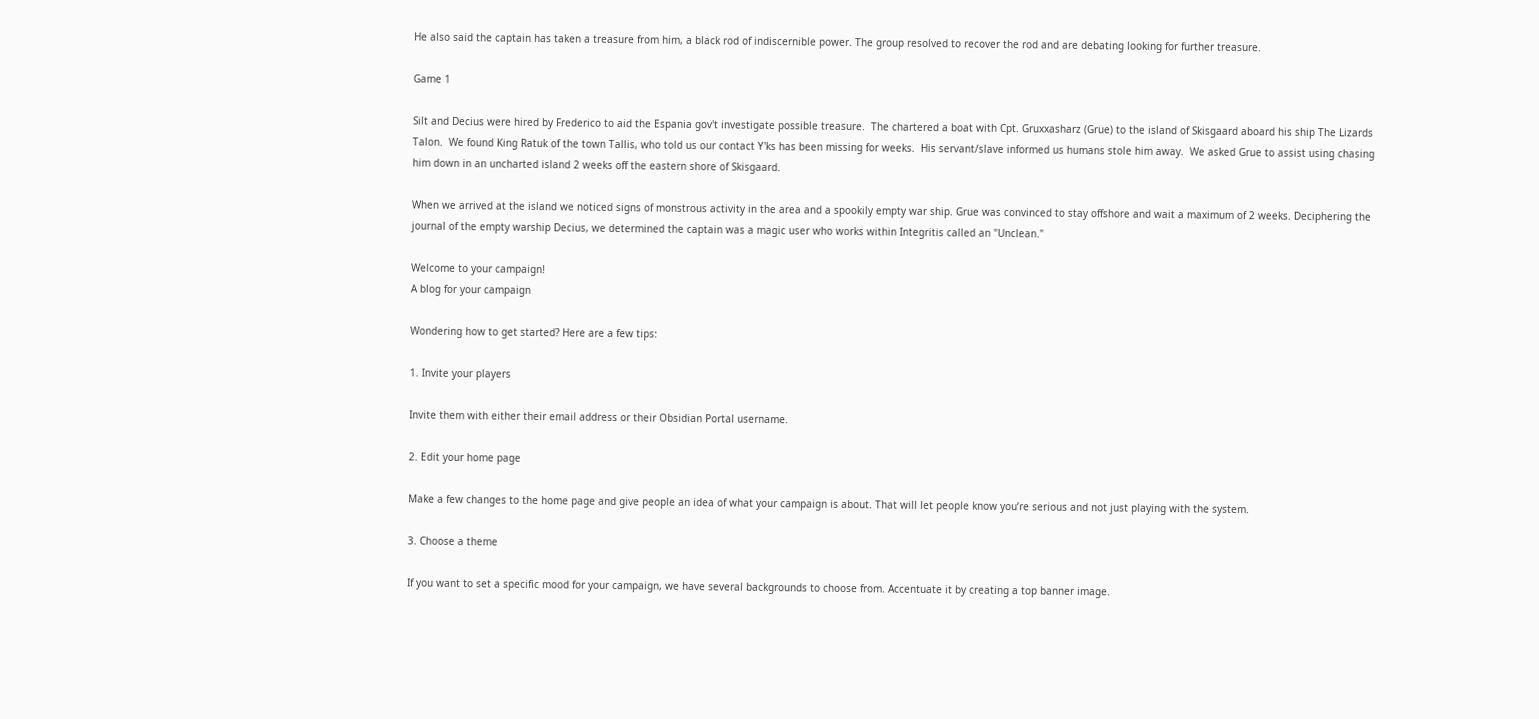He also said the captain has taken a treasure from him, a black rod of indiscernible power. The group resolved to recover the rod and are debating looking for further treasure.

Game 1

Silt and Decius were hired by Frederico to aid the Espania gov't investigate possible treasure.  The chartered a boat with Cpt. Gruxxasharz (Grue) to the island of Skisgaard aboard his ship The Lizards Talon.  We found King Ratuk of the town Tallis, who told us our contact Y'ks has been missing for weeks.  His servant/slave informed us humans stole him away.  We asked Grue to assist using chasing him down in an uncharted island 2 weeks off the eastern shore of Skisgaard.

When we arrived at the island we noticed signs of monstrous activity in the area and a spookily empty war ship. Grue was convinced to stay offshore and wait a maximum of 2 weeks. Deciphering the journal of the empty warship Decius, we determined the captain was a magic user who works within Integritis called an "Unclean."

Welcome to your campaign!
A blog for your campaign

Wondering how to get started? Here are a few tips:

1. Invite your players

Invite them with either their email address or their Obsidian Portal username.

2. Edit your home page

Make a few changes to the home page and give people an idea of what your campaign is about. That will let people know you’re serious and not just playing with the system.

3. Choose a theme

If you want to set a specific mood for your campaign, we have several backgrounds to choose from. Accentuate it by creating a top banner image.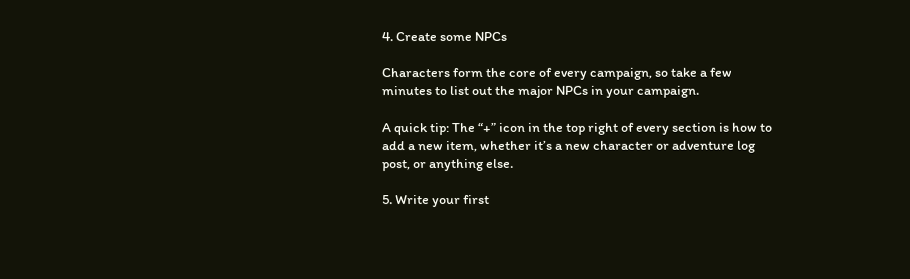4. Create some NPCs

Characters form the core of every campaign, so take a few minutes to list out the major NPCs in your campaign.

A quick tip: The “+” icon in the top right of every section is how to add a new item, whether it’s a new character or adventure log post, or anything else.

5. Write your first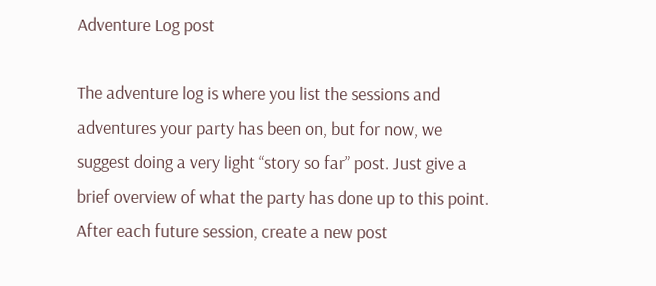Adventure Log post

The adventure log is where you list the sessions and adventures your party has been on, but for now, we suggest doing a very light “story so far” post. Just give a brief overview of what the party has done up to this point. After each future session, create a new post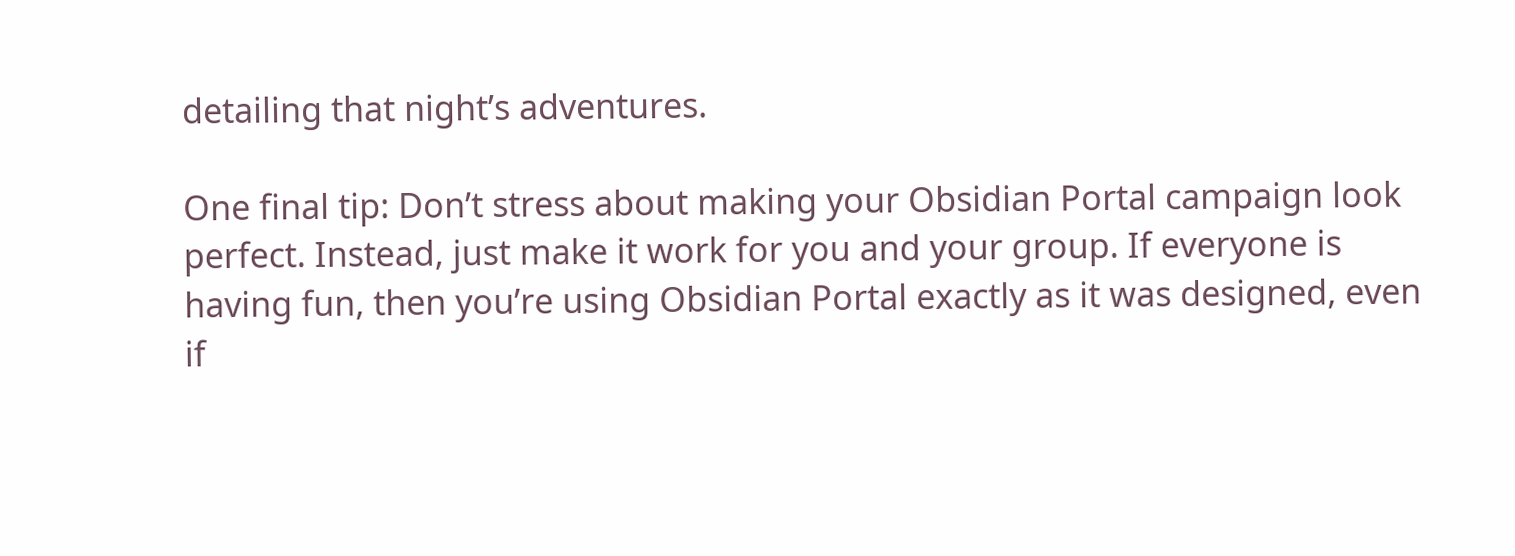detailing that night’s adventures.

One final tip: Don’t stress about making your Obsidian Portal campaign look perfect. Instead, just make it work for you and your group. If everyone is having fun, then you’re using Obsidian Portal exactly as it was designed, even if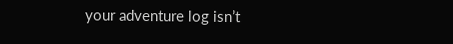your adventure log isn’t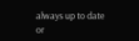always up to date or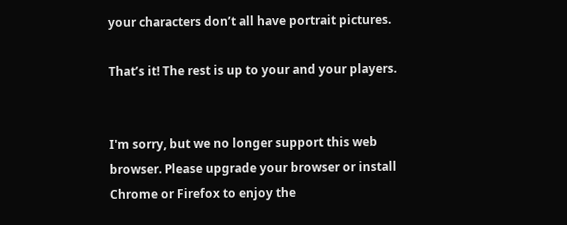your characters don’t all have portrait pictures.

That’s it! The rest is up to your and your players.


I'm sorry, but we no longer support this web browser. Please upgrade your browser or install Chrome or Firefox to enjoy the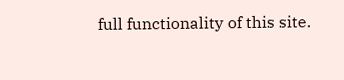full functionality of this site.